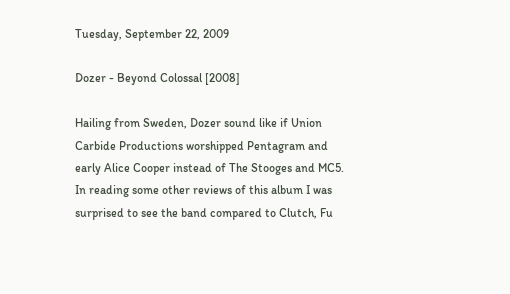Tuesday, September 22, 2009

Dozer - Beyond Colossal [2008]

Hailing from Sweden, Dozer sound like if Union Carbide Productions worshipped Pentagram and early Alice Cooper instead of The Stooges and MC5. In reading some other reviews of this album I was surprised to see the band compared to Clutch, Fu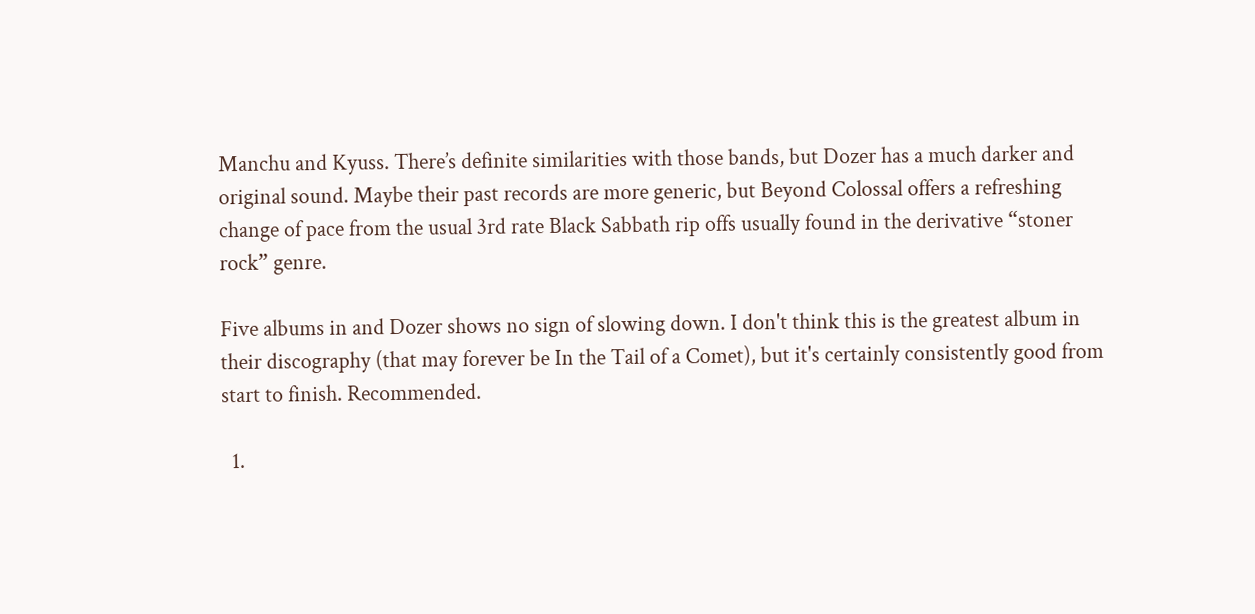Manchu and Kyuss. There’s definite similarities with those bands, but Dozer has a much darker and original sound. Maybe their past records are more generic, but Beyond Colossal offers a refreshing change of pace from the usual 3rd rate Black Sabbath rip offs usually found in the derivative “stoner rock” genre.

Five albums in and Dozer shows no sign of slowing down. I don't think this is the greatest album in their discography (that may forever be In the Tail of a Comet), but it's certainly consistently good from start to finish. Recommended.

  1.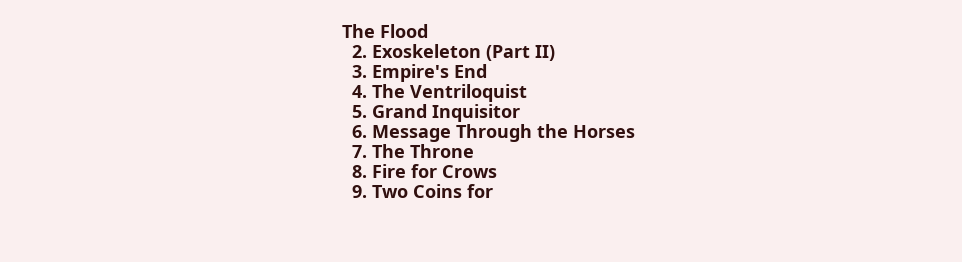The Flood
  2. Exoskeleton (Part II)
  3. Empire's End
  4. The Ventriloquist
  5. Grand Inquisitor
  6. Message Through the Horses
  7. The Throne
  8. Fire for Crows
  9. Two Coins for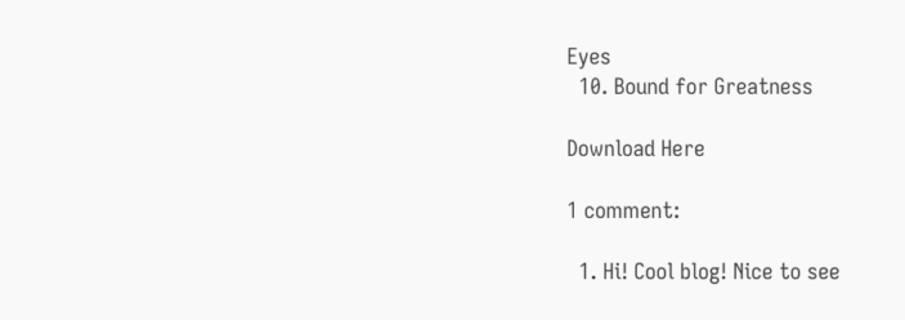Eyes
  10. Bound for Greatness

Download Here

1 comment:

  1. Hi! Cool blog! Nice to see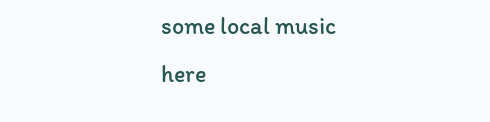some local music here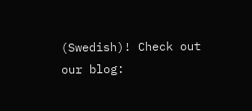(Swedish)! Check out our blog: